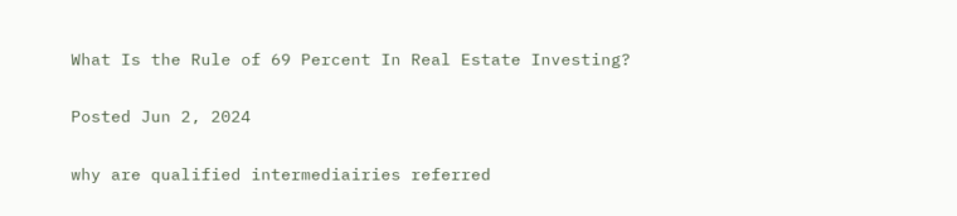What Is the Rule of 69 Percent In Real Estate Investing?

Posted Jun 2, 2024

why are qualified intermediairies referred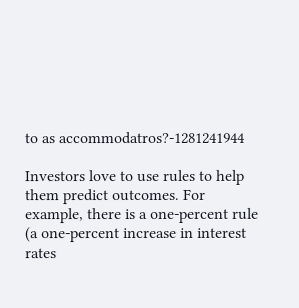to as accommodatros?-1281241944

Investors love to use rules to help them predict outcomes. For example, there is a one-percent rule (a one-percent increase in interest rates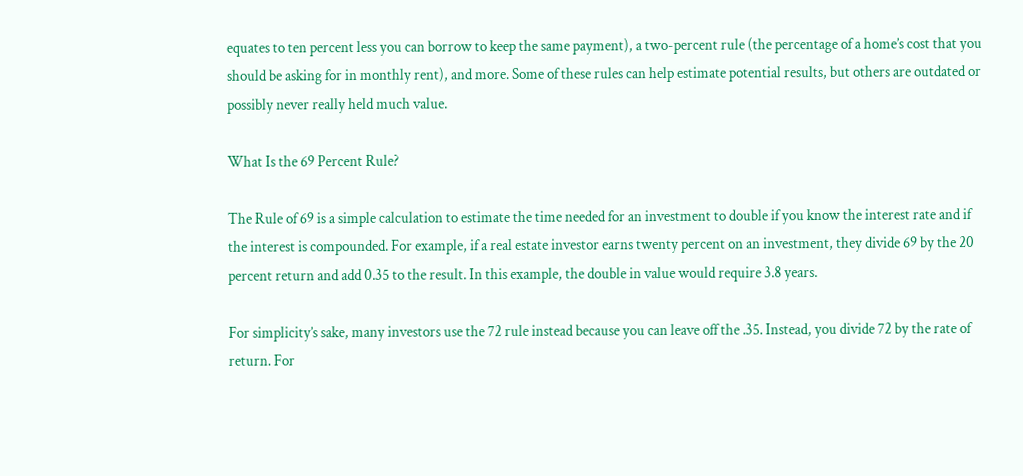equates to ten percent less you can borrow to keep the same payment), a two-percent rule (the percentage of a home’s cost that you should be asking for in monthly rent), and more. Some of these rules can help estimate potential results, but others are outdated or possibly never really held much value.

What Is the 69 Percent Rule?

The Rule of 69 is a simple calculation to estimate the time needed for an investment to double if you know the interest rate and if the interest is compounded. For example, if a real estate investor earns twenty percent on an investment, they divide 69 by the 20 percent return and add 0.35 to the result. In this example, the double in value would require 3.8 years.

For simplicity’s sake, many investors use the 72 rule instead because you can leave off the .35. Instead, you divide 72 by the rate of return. For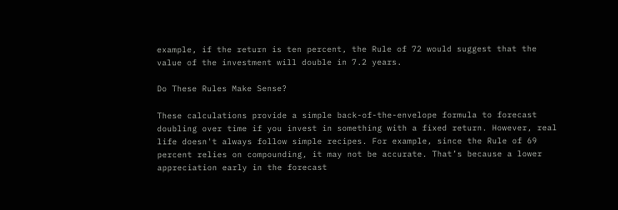example, if the return is ten percent, the Rule of 72 would suggest that the value of the investment will double in 7.2 years.

Do These Rules Make Sense?

These calculations provide a simple back-of-the-envelope formula to forecast doubling over time if you invest in something with a fixed return. However, real life doesn't always follow simple recipes. For example, since the Rule of 69 percent relies on compounding, it may not be accurate. That’s because a lower appreciation early in the forecast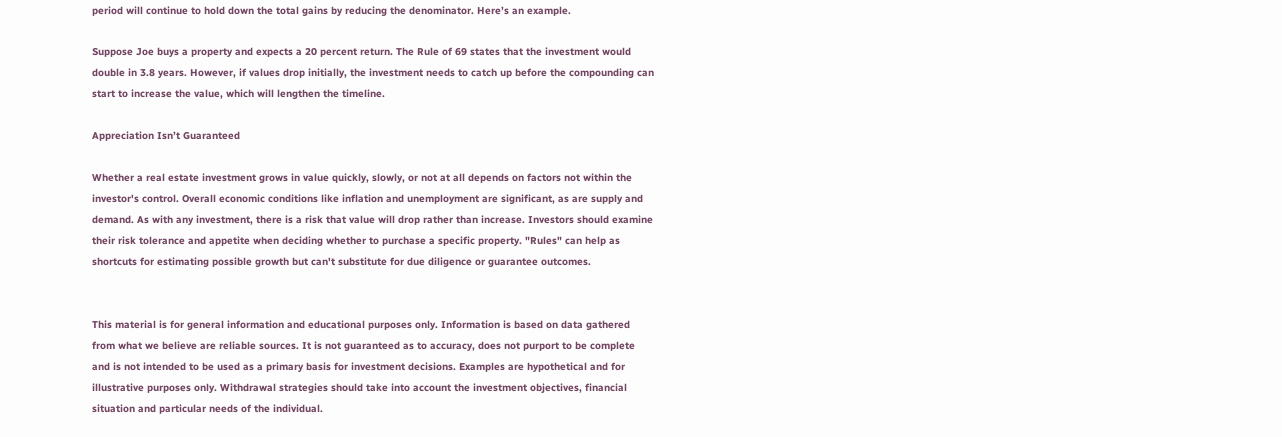period will continue to hold down the total gains by reducing the denominator. Here’s an example.

Suppose Joe buys a property and expects a 20 percent return. The Rule of 69 states that the investment would double in 3.8 years. However, if values drop initially, the investment needs to catch up before the compounding can start to increase the value, which will lengthen the timeline.

Appreciation Isn’t Guaranteed

Whether a real estate investment grows in value quickly, slowly, or not at all depends on factors not within the investor's control. Overall economic conditions like inflation and unemployment are significant, as are supply and demand. As with any investment, there is a risk that value will drop rather than increase. Investors should examine their risk tolerance and appetite when deciding whether to purchase a specific property. "Rules" can help as shortcuts for estimating possible growth but can't substitute for due diligence or guarantee outcomes.


This material is for general information and educational purposes only. Information is based on data gathered from what we believe are reliable sources. It is not guaranteed as to accuracy, does not purport to be complete and is not intended to be used as a primary basis for investment decisions. Examples are hypothetical and for illustrative purposes only. Withdrawal strategies should take into account the investment objectives, financial situation and particular needs of the individual.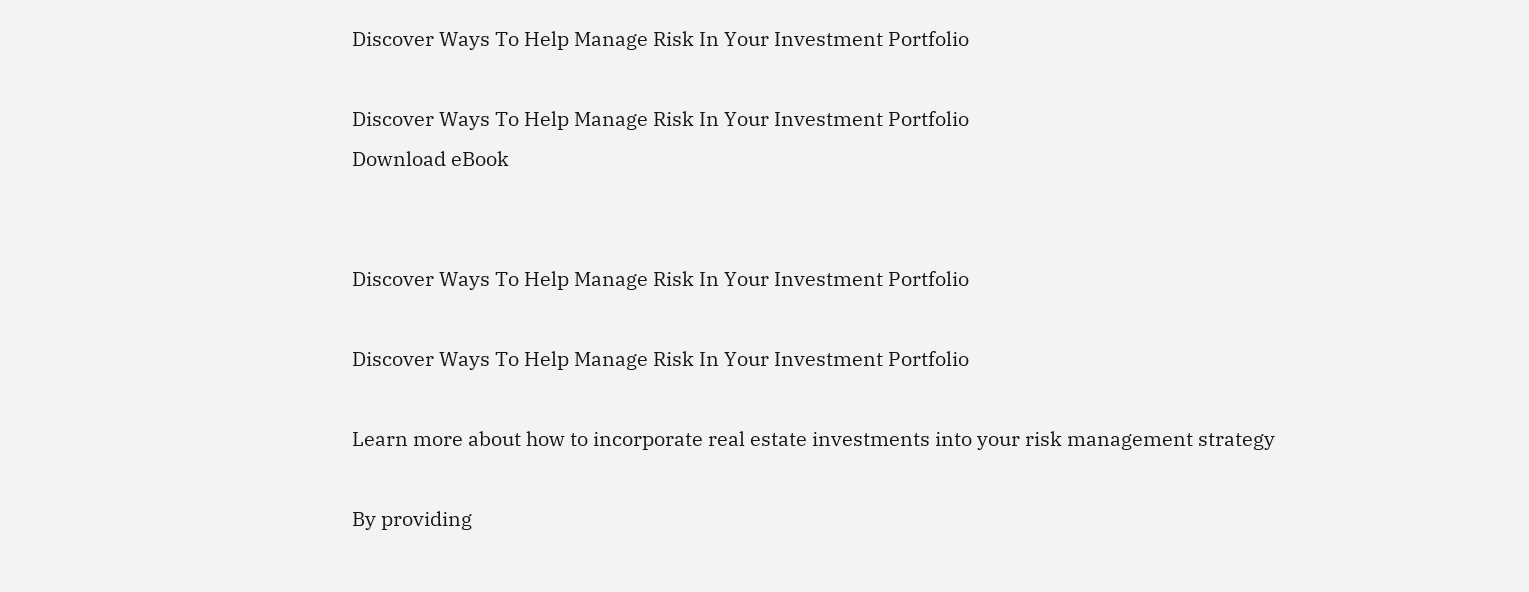Discover Ways To Help Manage Risk In Your Investment Portfolio

Discover Ways To Help Manage Risk In Your Investment Portfolio
Download eBook


Discover Ways To Help Manage Risk In Your Investment Portfolio

Discover Ways To Help Manage Risk In Your Investment Portfolio

Learn more about how to incorporate real estate investments into your risk management strategy

By providing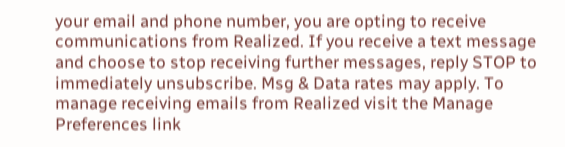your email and phone number, you are opting to receive communications from Realized. If you receive a text message and choose to stop receiving further messages, reply STOP to immediately unsubscribe. Msg & Data rates may apply. To manage receiving emails from Realized visit the Manage Preferences link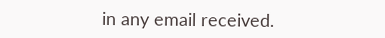in any email received.